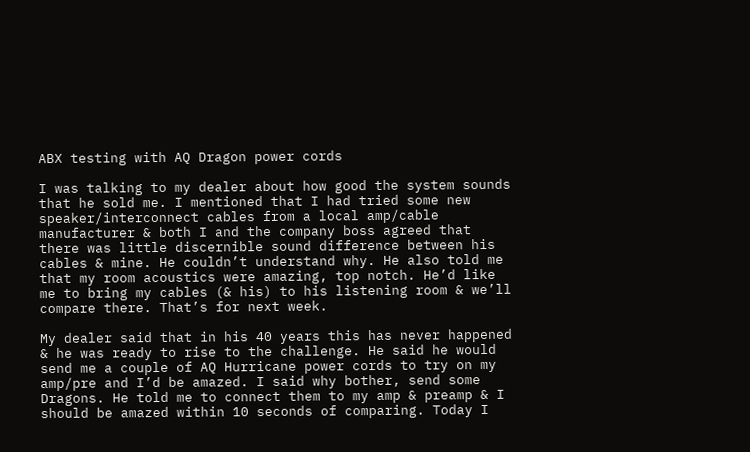ABX testing with AQ Dragon power cords

I was talking to my dealer about how good the system sounds that he sold me. I mentioned that I had tried some new speaker/interconnect cables from a local amp/cable manufacturer & both I and the company boss agreed that there was little discernible sound difference between his cables & mine. He couldn’t understand why. He also told me that my room acoustics were amazing, top notch. He’d like me to bring my cables (& his) to his listening room & we’ll compare there. That’s for next week.

My dealer said that in his 40 years this has never happened & he was ready to rise to the challenge. He said he would send me a couple of AQ Hurricane power cords to try on my amp/pre and I’d be amazed. I said why bother, send some Dragons. He told me to connect them to my amp & preamp & I should be amazed within 10 seconds of comparing. Today I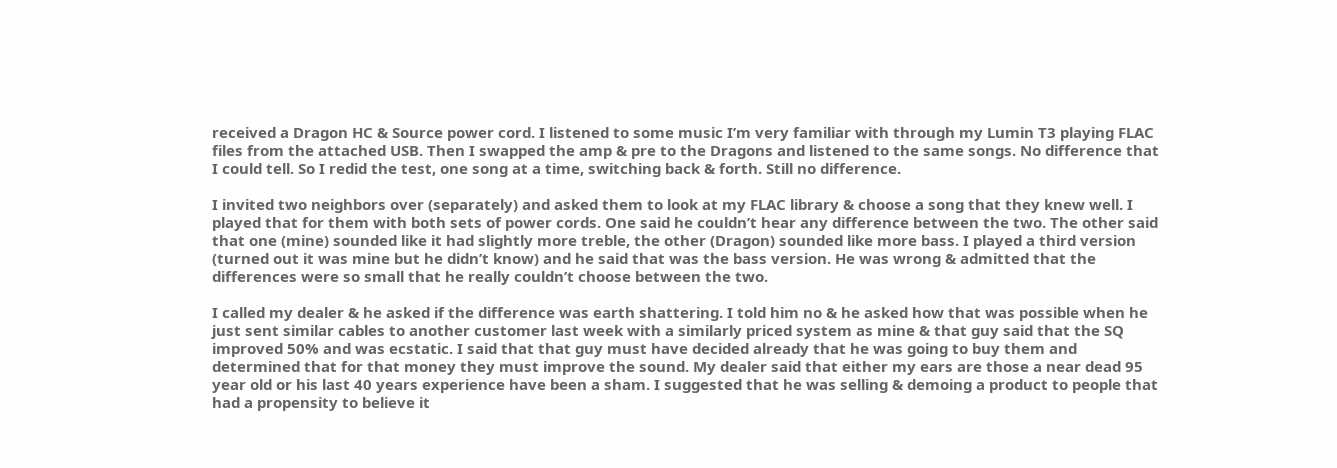received a Dragon HC & Source power cord. I listened to some music I’m very familiar with through my Lumin T3 playing FLAC files from the attached USB. Then I swapped the amp & pre to the Dragons and listened to the same songs. No difference that I could tell. So I redid the test, one song at a time, switching back & forth. Still no difference.

I invited two neighbors over (separately) and asked them to look at my FLAC library & choose a song that they knew well. I played that for them with both sets of power cords. One said he couldn’t hear any difference between the two. The other said that one (mine) sounded like it had slightly more treble, the other (Dragon) sounded like more bass. I played a third version (turned out it was mine but he didn’t know) and he said that was the bass version. He was wrong & admitted that the differences were so small that he really couldn’t choose between the two.

I called my dealer & he asked if the difference was earth shattering. I told him no & he asked how that was possible when he just sent similar cables to another customer last week with a similarly priced system as mine & that guy said that the SQ improved 50% and was ecstatic. I said that that guy must have decided already that he was going to buy them and determined that for that money they must improve the sound. My dealer said that either my ears are those a near dead 95 year old or his last 40 years experience have been a sham. I suggested that he was selling & demoing a product to people that had a propensity to believe it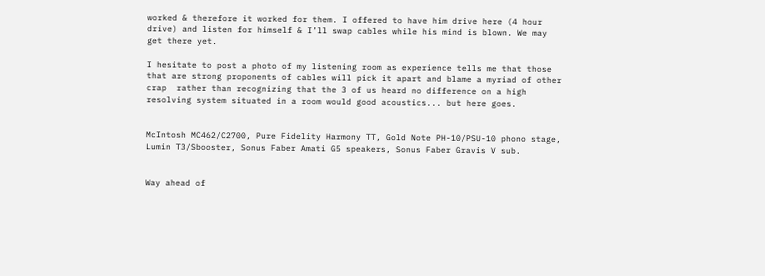worked & therefore it worked for them. I offered to have him drive here (4 hour drive) and listen for himself & I’ll swap cables while his mind is blown. We may get there yet.

I hesitate to post a photo of my listening room as experience tells me that those that are strong proponents of cables will pick it apart and blame a myriad of other crap  rather than recognizing that the 3 of us heard no difference on a high resolving system situated in a room would good acoustics... but here goes.


McIntosh MC462/C2700, Pure Fidelity Harmony TT, Gold Note PH-10/PSU-10 phono stage, Lumin T3/Sbooster, Sonus Faber Amati G5 speakers, Sonus Faber Gravis V sub.


Way ahead of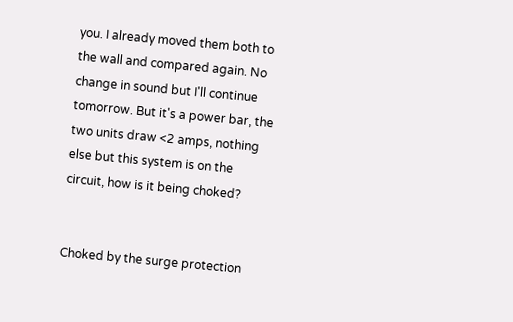you. I already moved them both to the wall and compared again. No change in sound but I'll continue tomorrow. But it's a power bar, the two units draw <2 amps, nothing else but this system is on the circuit, how is it being choked?


Choked by the surge protection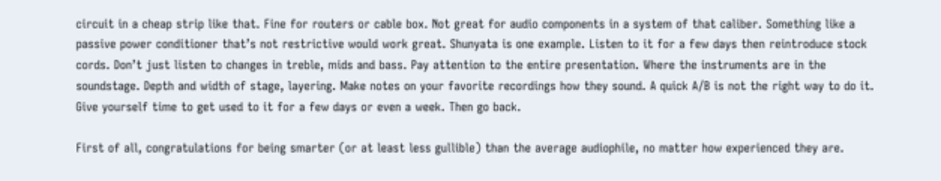circuit in a cheap strip like that. Fine for routers or cable box. Not great for audio components in a system of that caliber. Something like a passive power conditioner that’s not restrictive would work great. Shunyata is one example. Listen to it for a few days then reintroduce stock cords. Don’t just listen to changes in treble, mids and bass. Pay attention to the entire presentation. Where the instruments are in the soundstage. Depth and width of stage, layering. Make notes on your favorite recordings how they sound. A quick A/B is not the right way to do it. Give yourself time to get used to it for a few days or even a week. Then go back.

First of all, congratulations for being smarter (or at least less gullible) than the average audiophile, no matter how experienced they are.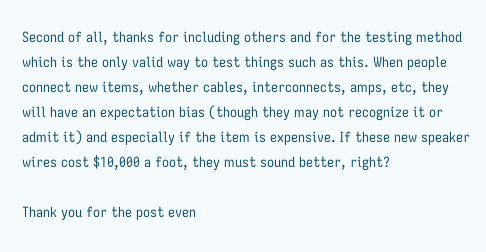Second of all, thanks for including others and for the testing method which is the only valid way to test things such as this. When people connect new items, whether cables, interconnects, amps, etc, they will have an expectation bias (though they may not recognize it or admit it) and especially if the item is expensive. If these new speaker wires cost $10,000 a foot, they must sound better, right?

Thank you for the post even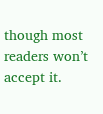though most readers won’t accept it.